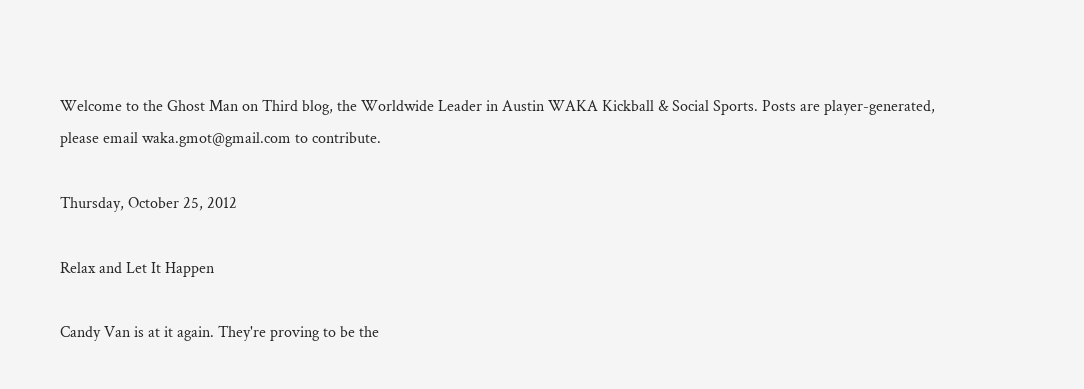Welcome to the Ghost Man on Third blog, the Worldwide Leader in Austin WAKA Kickball & Social Sports. Posts are player-generated, please email waka.gmot@gmail.com to contribute.

Thursday, October 25, 2012

Relax and Let It Happen

Candy Van is at it again. They're proving to be the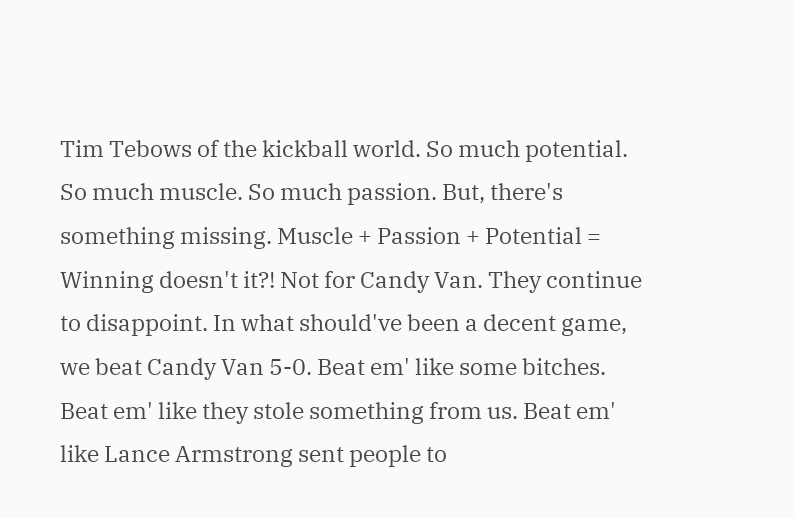Tim Tebows of the kickball world. So much potential. So much muscle. So much passion. But, there's something missing. Muscle + Passion + Potential = Winning doesn't it?! Not for Candy Van. They continue to disappoint. In what should've been a decent game, we beat Candy Van 5-0. Beat em' like some bitches. Beat em' like they stole something from us. Beat em' like Lance Armstrong sent people to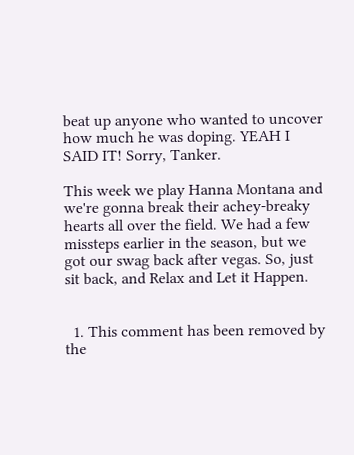beat up anyone who wanted to uncover how much he was doping. YEAH I SAID IT! Sorry, Tanker.

This week we play Hanna Montana and we're gonna break their achey-breaky hearts all over the field. We had a few missteps earlier in the season, but we got our swag back after vegas. So, just sit back, and Relax and Let it Happen.


  1. This comment has been removed by the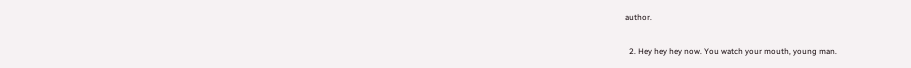author.

  2. Hey hey hey now. You watch your mouth, young man.